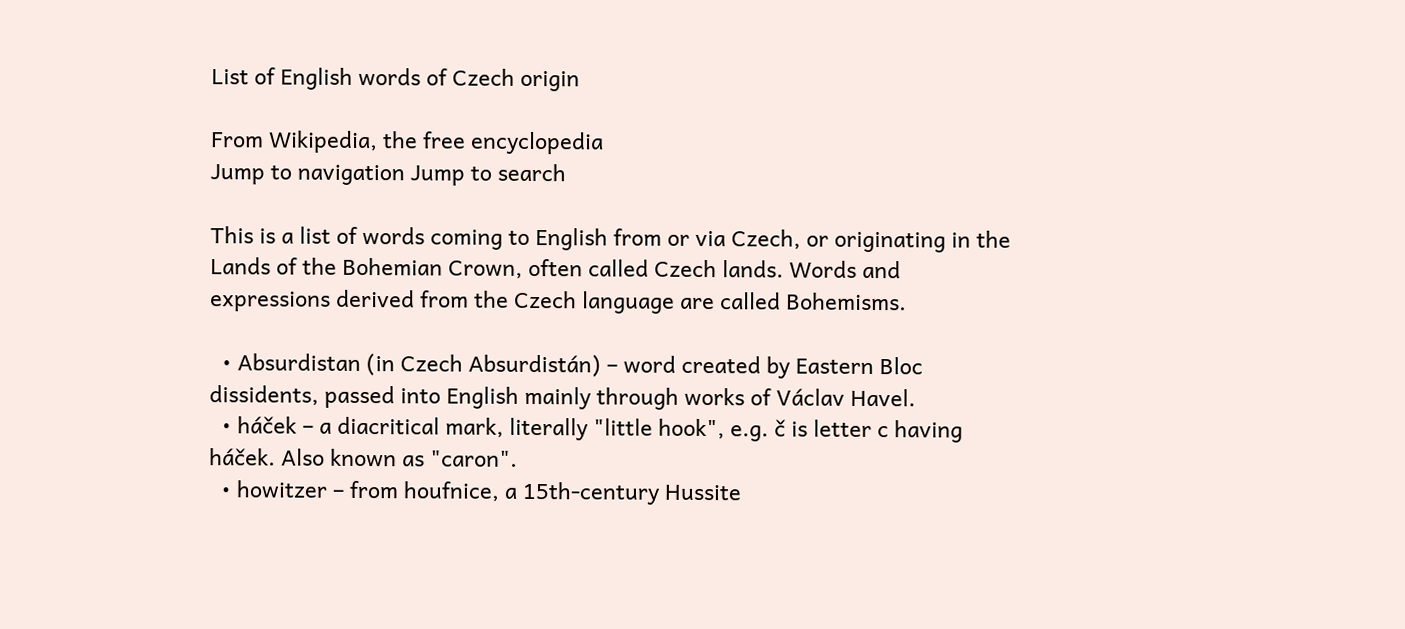List of English words of Czech origin

From Wikipedia, the free encyclopedia
Jump to navigation Jump to search

This is a list of words coming to English from or via Czech, or originating in the Lands of the Bohemian Crown, often called Czech lands. Words and expressions derived from the Czech language are called Bohemisms.

  • Absurdistan (in Czech Absurdistán) – word created by Eastern Bloc dissidents, passed into English mainly through works of Václav Havel.
  • háček – a diacritical mark, literally "little hook", e.g. č is letter c having háček. Also known as "caron".
  • howitzer – from houfnice, a 15th-century Hussite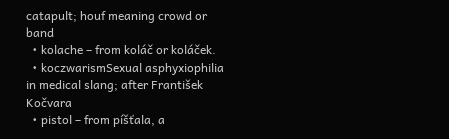catapult; houf meaning crowd or band
  • kolache – from koláč or koláček.
  • koczwarismSexual asphyxiophilia in medical slang; after František Kočvara
  • pistol – from píšťala, a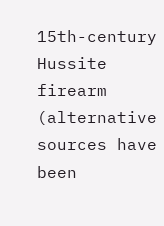15th-century Hussite firearm (alternative sources have been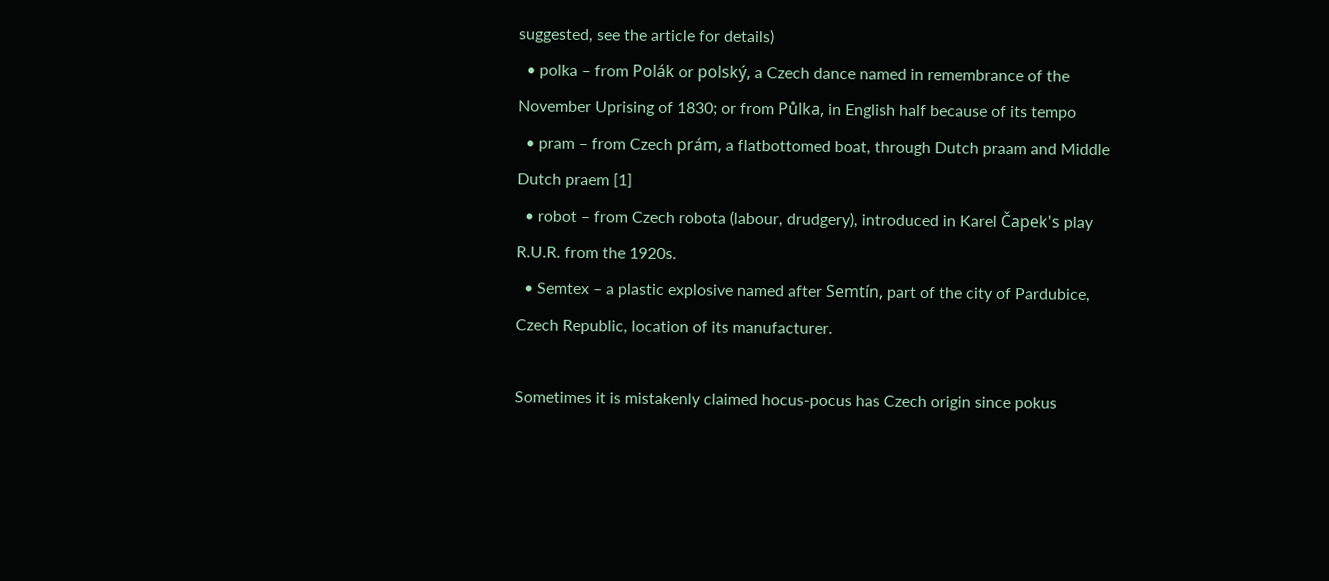suggested, see the article for details)
  • polka – from Polák or polský, a Czech dance named in remembrance of the November Uprising of 1830; or from Půlka, in English half because of its tempo
  • pram – from Czech prám, a flatbottomed boat, through Dutch praam and Middle Dutch praem [1]
  • robot – from Czech robota (labour, drudgery), introduced in Karel Čapek's play R.U.R. from the 1920s.
  • Semtex – a plastic explosive named after Semtín, part of the city of Pardubice, Czech Republic, location of its manufacturer.

Sometimes it is mistakenly claimed hocus-pocus has Czech origin since pokus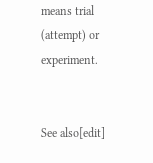means trial (attempt) or experiment.


See also[edit]